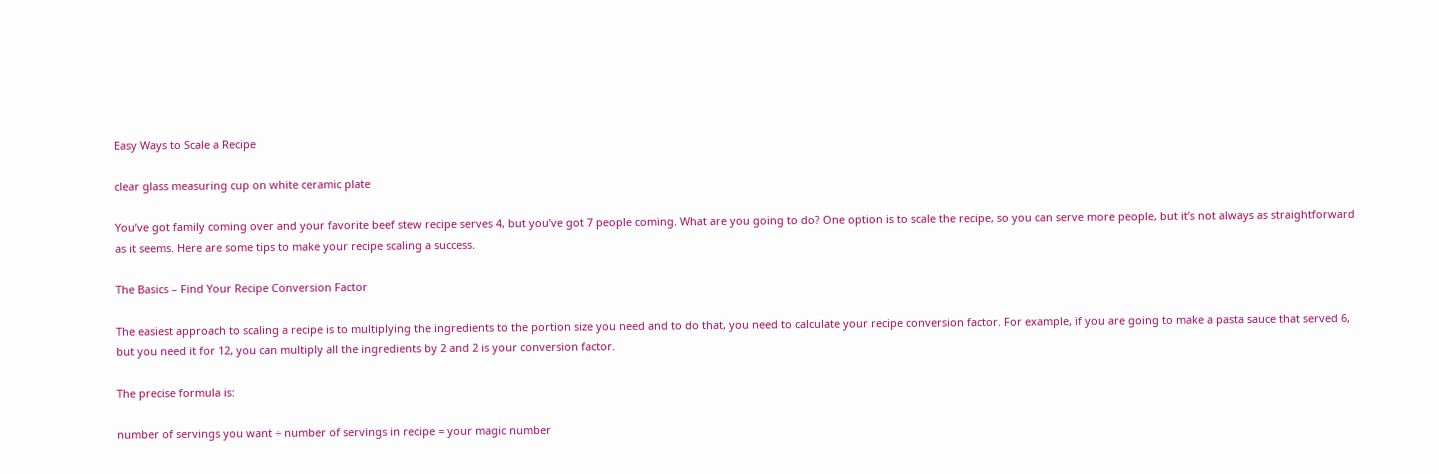Easy Ways to Scale a Recipe

clear glass measuring cup on white ceramic plate

You’ve got family coming over and your favorite beef stew recipe serves 4, but you’ve got 7 people coming. What are you going to do? One option is to scale the recipe, so you can serve more people, but it’s not always as straightforward as it seems. Here are some tips to make your recipe scaling a success.

The Basics – Find Your Recipe Conversion Factor

The easiest approach to scaling a recipe is to multiplying the ingredients to the portion size you need and to do that, you need to calculate your recipe conversion factor. For example, if you are going to make a pasta sauce that served 6, but you need it for 12, you can multiply all the ingredients by 2 and 2 is your conversion factor.

The precise formula is:

number of servings you want ÷ number of servings in recipe = your magic number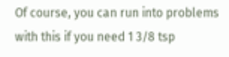Of course, you can run into problems with this if you need 1 3/8 tsp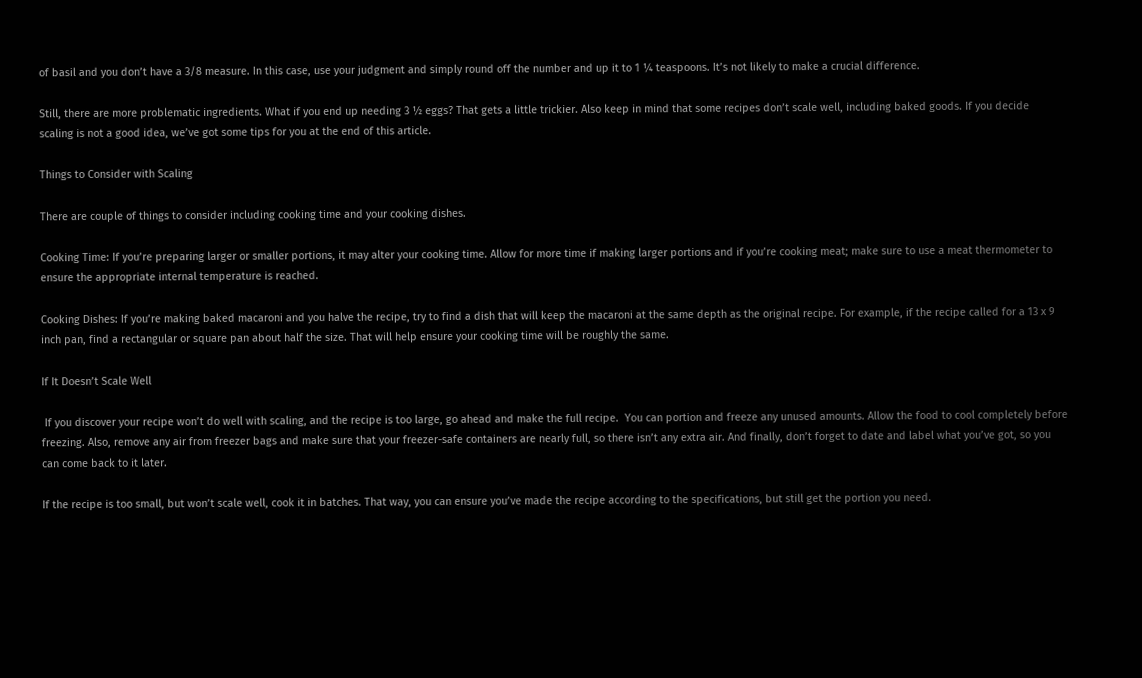of basil and you don’t have a 3/8 measure. In this case, use your judgment and simply round off the number and up it to 1 ¼ teaspoons. It’s not likely to make a crucial difference.

Still, there are more problematic ingredients. What if you end up needing 3 ½ eggs? That gets a little trickier. Also keep in mind that some recipes don’t scale well, including baked goods. If you decide scaling is not a good idea, we’ve got some tips for you at the end of this article.

Things to Consider with Scaling

There are couple of things to consider including cooking time and your cooking dishes.

Cooking Time: If you’re preparing larger or smaller portions, it may alter your cooking time. Allow for more time if making larger portions and if you’re cooking meat; make sure to use a meat thermometer to ensure the appropriate internal temperature is reached.

Cooking Dishes: If you’re making baked macaroni and you halve the recipe, try to find a dish that will keep the macaroni at the same depth as the original recipe. For example, if the recipe called for a 13 x 9 inch pan, find a rectangular or square pan about half the size. That will help ensure your cooking time will be roughly the same.

If It Doesn’t Scale Well

 If you discover your recipe won’t do well with scaling, and the recipe is too large, go ahead and make the full recipe.  You can portion and freeze any unused amounts. Allow the food to cool completely before freezing. Also, remove any air from freezer bags and make sure that your freezer-safe containers are nearly full, so there isn’t any extra air. And finally, don’t forget to date and label what you’ve got, so you can come back to it later.

If the recipe is too small, but won’t scale well, cook it in batches. That way, you can ensure you’ve made the recipe according to the specifications, but still get the portion you need.